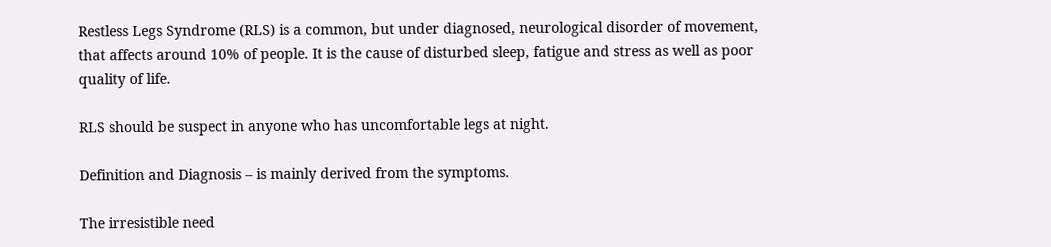Restless Legs Syndrome (RLS) is a common, but under diagnosed, neurological disorder of movement, that affects around 10% of people. It is the cause of disturbed sleep, fatigue and stress as well as poor quality of life.

RLS should be suspect in anyone who has uncomfortable legs at night.

Definition and Diagnosis – is mainly derived from the symptoms.

The irresistible need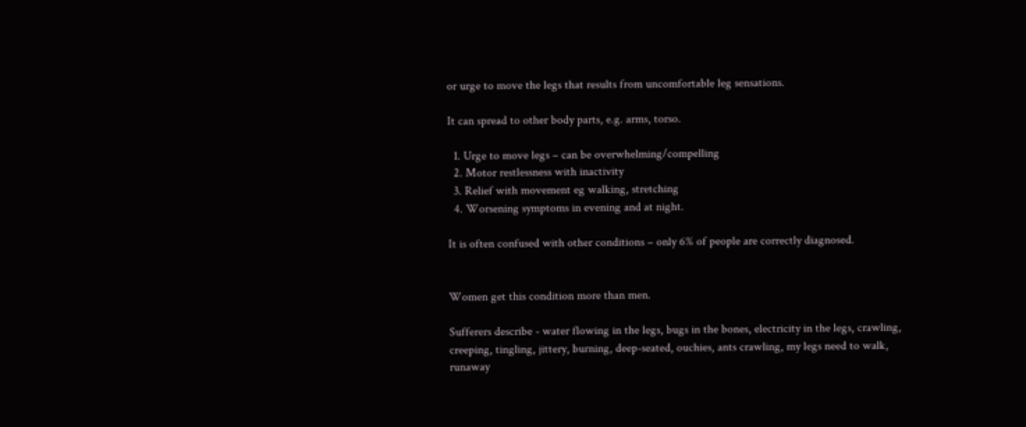or urge to move the legs that results from uncomfortable leg sensations.

It can spread to other body parts, e.g. arms, torso.

  1. Urge to move legs – can be overwhelming/compelling
  2. Motor restlessness with inactivity
  3. Relief with movement eg walking, stretching
  4. Worsening symptoms in evening and at night.

It is often confused with other conditions – only 6% of people are correctly diagnosed.


Women get this condition more than men.

Sufferers describe - water flowing in the legs, bugs in the bones, electricity in the legs, crawling, creeping, tingling, jittery, burning, deep-seated, ouchies, ants crawling, my legs need to walk, runaway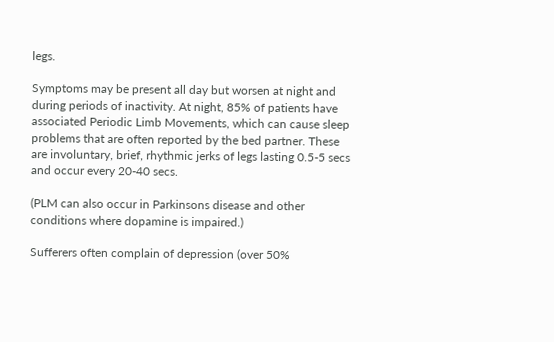legs.

Symptoms may be present all day but worsen at night and during periods of inactivity. At night, 85% of patients have associated Periodic Limb Movements, which can cause sleep problems that are often reported by the bed partner. These are involuntary, brief, rhythmic jerks of legs lasting 0.5-5 secs and occur every 20-40 secs.

(PLM can also occur in Parkinsons disease and other conditions where dopamine is impaired.)

Sufferers often complain of depression (over 50%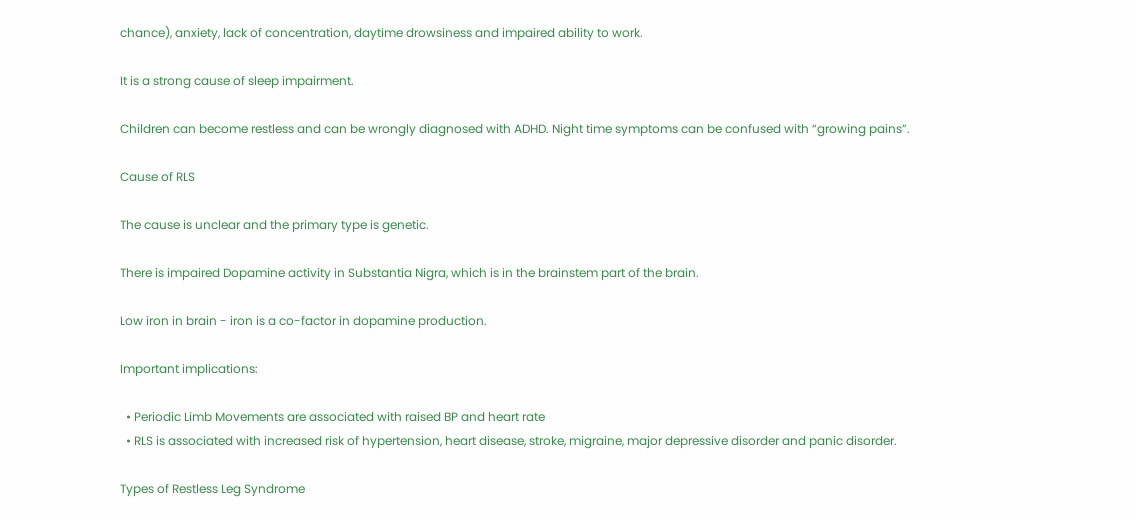chance), anxiety, lack of concentration, daytime drowsiness and impaired ability to work.

It is a strong cause of sleep impairment.

Children can become restless and can be wrongly diagnosed with ADHD. Night time symptoms can be confused with “growing pains”.

Cause of RLS

The cause is unclear and the primary type is genetic.

There is impaired Dopamine activity in Substantia Nigra, which is in the brainstem part of the brain.

Low iron in brain - iron is a co-factor in dopamine production.

Important implications:

  • Periodic Limb Movements are associated with raised BP and heart rate
  • RLS is associated with increased risk of hypertension, heart disease, stroke, migraine, major depressive disorder and panic disorder.

Types of Restless Leg Syndrome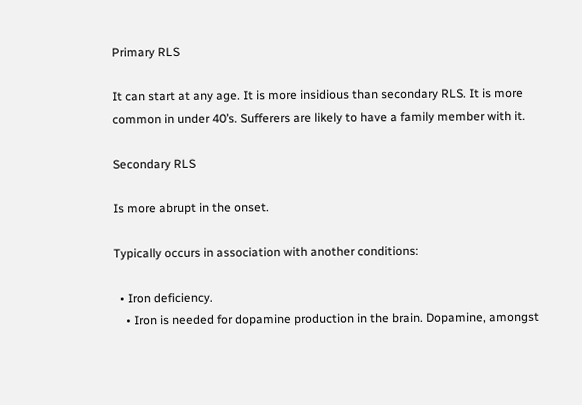Primary RLS

It can start at any age. It is more insidious than secondary RLS. It is more common in under 40’s. Sufferers are likely to have a family member with it.

Secondary RLS

Is more abrupt in the onset.

Typically occurs in association with another conditions:

  • Iron deficiency.
    • Iron is needed for dopamine production in the brain. Dopamine, amongst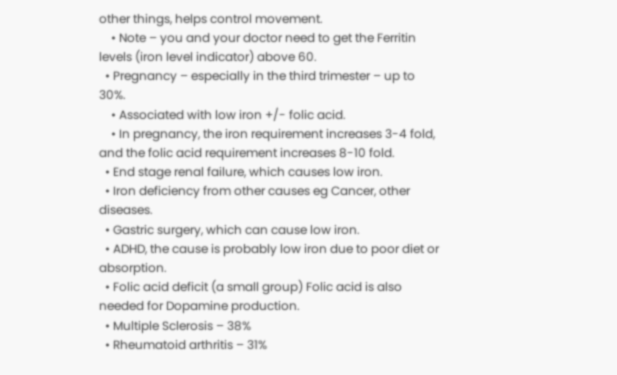other things, helps control movement.
    • Note – you and your doctor need to get the Ferritin levels (iron level indicator) above 60.
  • Pregnancy – especially in the third trimester – up to 30%.
    • Associated with low iron +/- folic acid.
    • In pregnancy, the iron requirement increases 3-4 fold, and the folic acid requirement increases 8-10 fold.
  • End stage renal failure, which causes low iron.
  • Iron deficiency from other causes eg Cancer, other diseases.
  • Gastric surgery, which can cause low iron.
  • ADHD, the cause is probably low iron due to poor diet or absorption.
  • Folic acid deficit (a small group) Folic acid is also needed for Dopamine production.
  • Multiple Sclerosis – 38%
  • Rheumatoid arthritis – 31%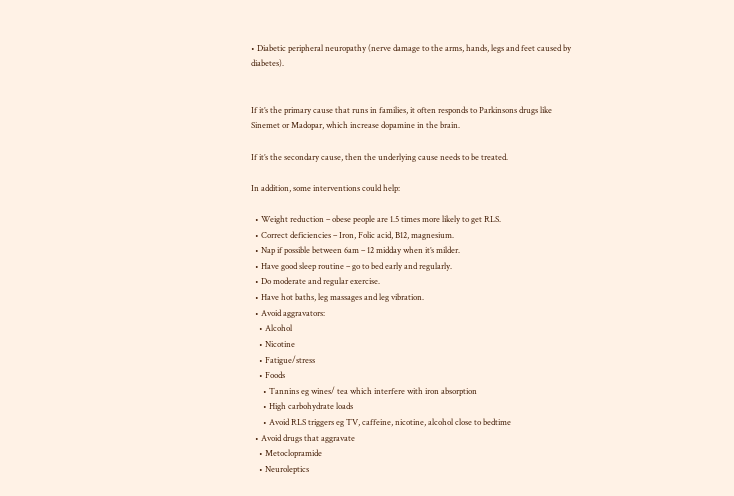• Diabetic peripheral neuropathy (nerve damage to the arms, hands, legs and feet caused by diabetes).


If it’s the primary cause that runs in families, it often responds to Parkinsons drugs like Sinemet or Madopar, which increase dopamine in the brain.

If it’s the secondary cause, then the underlying cause needs to be treated.

In addition, some interventions could help:

  • Weight reduction – obese people are 1.5 times more likely to get RLS.
  • Correct deficiencies – Iron, Folic acid, B12, magnesium.
  • Nap if possible between 6am – 12 midday when it’s milder.
  • Have good sleep routine – go to bed early and regularly.
  • Do moderate and regular exercise.
  • Have hot baths, leg massages and leg vibration.
  • Avoid aggravators:
    • Alcohol
    • Nicotine
    • Fatigue/stress
    • Foods
      • Tannins eg wines/ tea which interfere with iron absorption
      • High carbohydrate loads
      • Avoid RLS triggers eg TV, caffeine, nicotine, alcohol close to bedtime
  • Avoid drugs that aggravate
    • Metoclopramide
    • Neuroleptics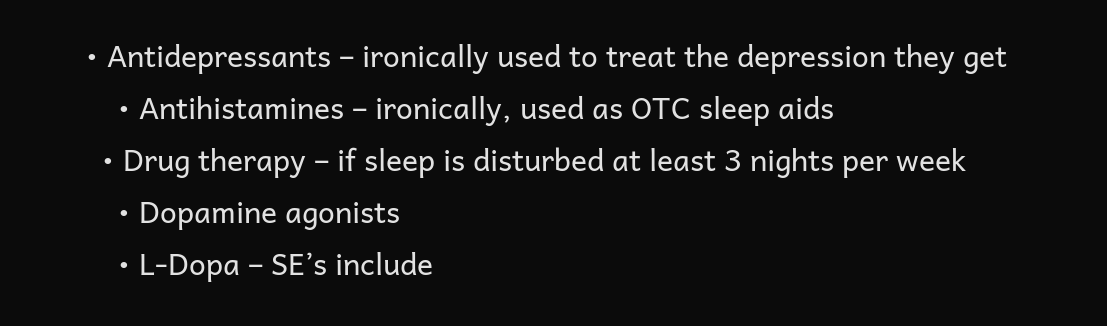• Antidepressants – ironically used to treat the depression they get
    • Antihistamines – ironically, used as OTC sleep aids
  • Drug therapy – if sleep is disturbed at least 3 nights per week
    • Dopamine agonists
    • L-Dopa – SE’s include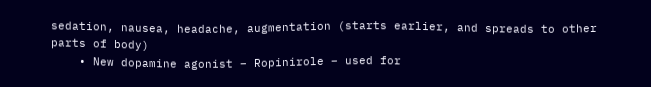sedation, nausea, headache, augmentation (starts earlier, and spreads to other parts of body)
    • New dopamine agonist – Ropinirole – used for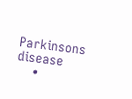Parkinsons disease
    •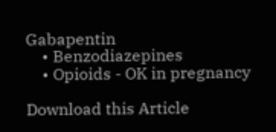Gabapentin
    • Benzodiazepines
    • Opioids - OK in pregnancy

Download this Article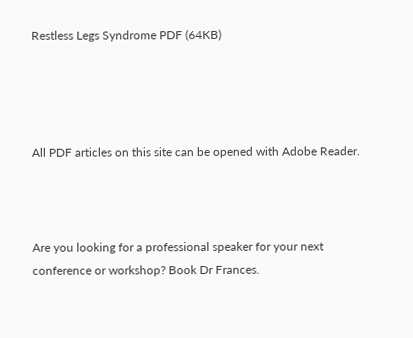Restless Legs Syndrome PDF (64KB)




All PDF articles on this site can be opened with Adobe Reader.



Are you looking for a professional speaker for your next conference or workshop? Book Dr Frances.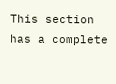This section has a complete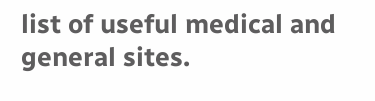list of useful medical and general sites.